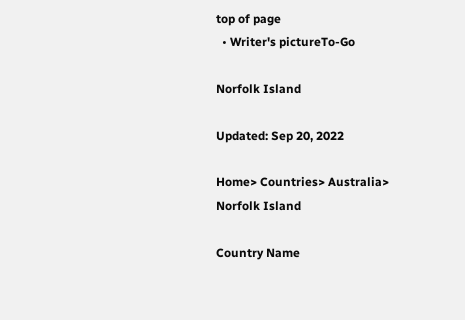top of page
  • Writer's pictureTo-Go

Norfolk Island

Updated: Sep 20, 2022

Home> Countries> Australia> Norfolk Island

Country Name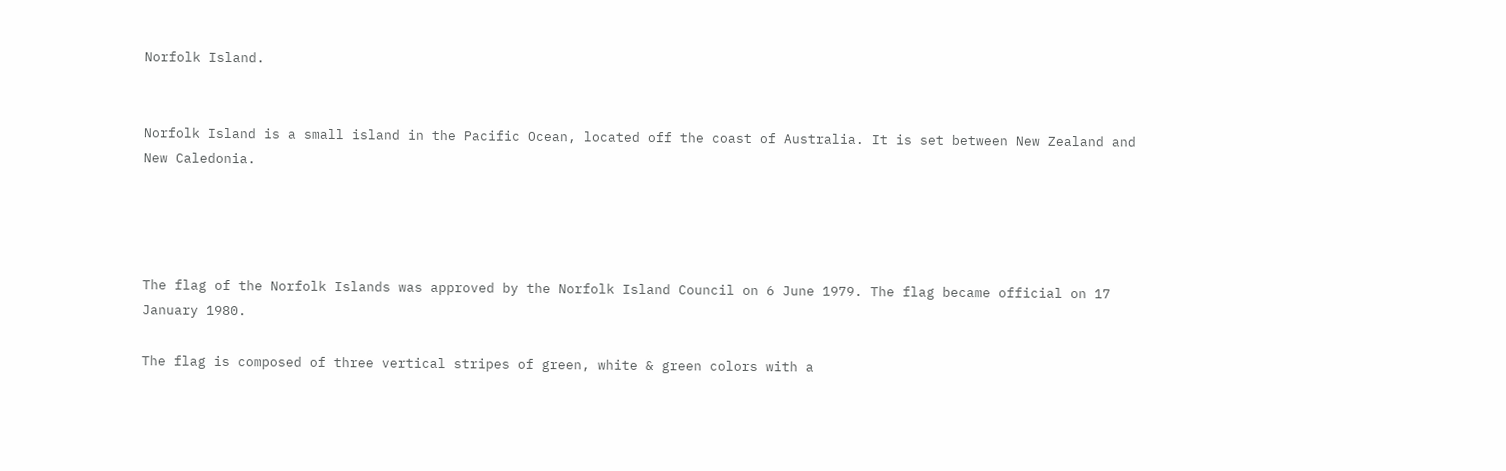Norfolk Island.


Norfolk Island is a small island in the Pacific Ocean, located off the coast of Australia. It is set between New Zealand and New Caledonia.




The flag of the Norfolk Islands was approved by the Norfolk Island Council on 6 June 1979. The flag became official on 17 January 1980.

The flag is composed of three vertical stripes of green, white & green colors with a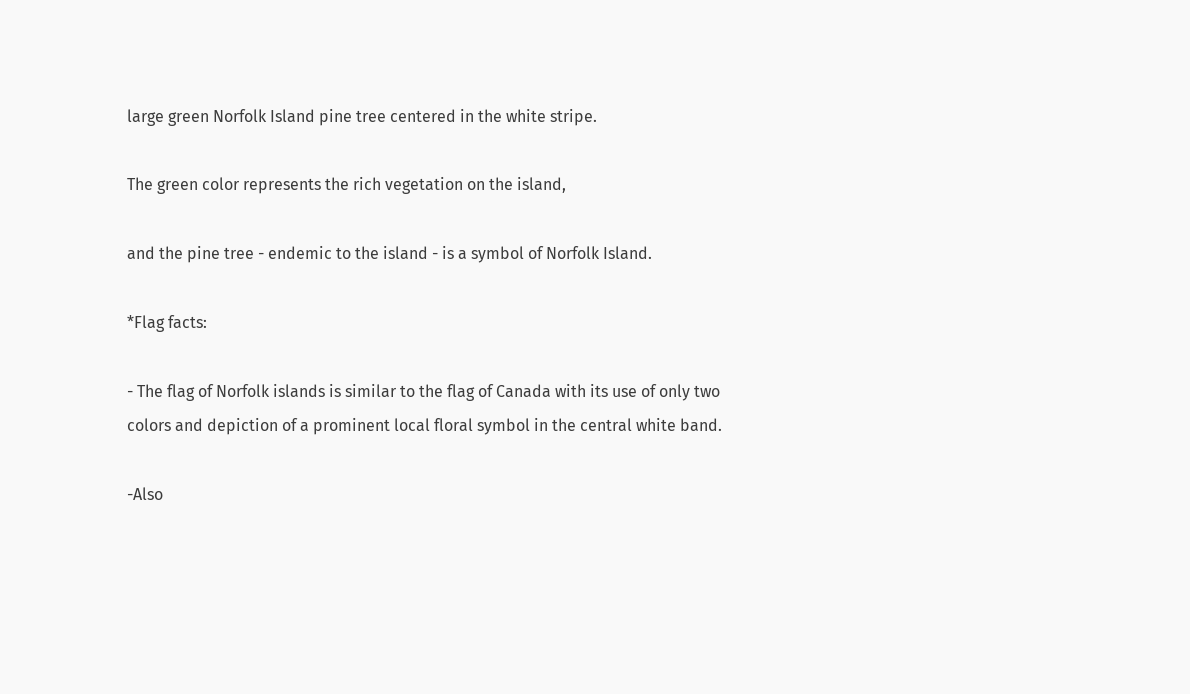large green Norfolk Island pine tree centered in the white stripe.

The green color represents the rich vegetation on the island,

and the pine tree - endemic to the island - is a symbol of Norfolk Island.

*Flag facts:

- The flag of Norfolk islands is similar to the flag of Canada with its use of only two colors and depiction of a prominent local floral symbol in the central white band.

-Also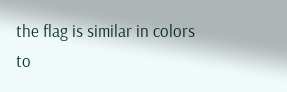the flag is similar in colors to